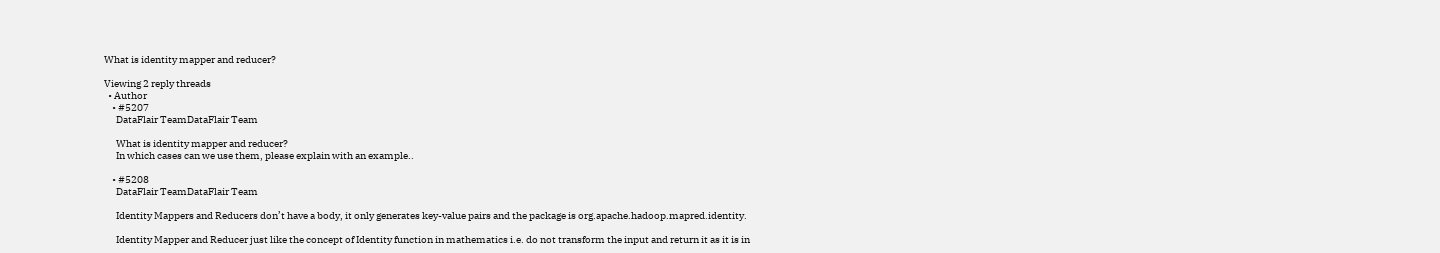What is identity mapper and reducer?

Viewing 2 reply threads
  • Author
    • #5207
      DataFlair TeamDataFlair Team

      What is identity mapper and reducer?
      In which cases can we use them, please explain with an example..

    • #5208
      DataFlair TeamDataFlair Team

      Identity Mappers and Reducers don’t have a body, it only generates key-value pairs and the package is org.apache.hadoop.mapred.identity.

      Identity Mapper and Reducer just like the concept of Identity function in mathematics i.e. do not transform the input and return it as it is in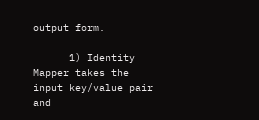output form.

      1) Identity Mapper takes the input key/value pair and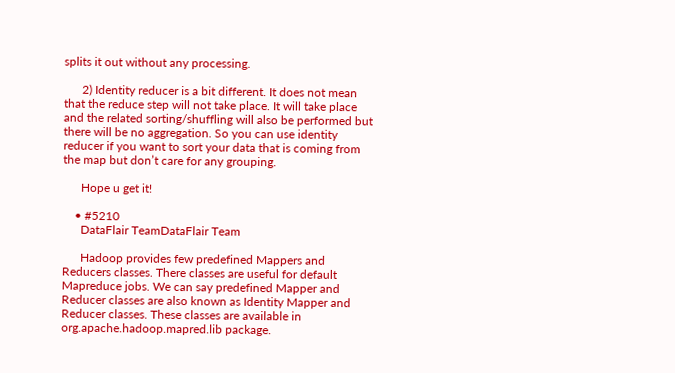splits it out without any processing.

      2) Identity reducer is a bit different. It does not mean that the reduce step will not take place. It will take place and the related sorting/shuffling will also be performed but there will be no aggregation. So you can use identity reducer if you want to sort your data that is coming from the map but don’t care for any grouping.

      Hope u get it!

    • #5210
      DataFlair TeamDataFlair Team

      Hadoop provides few predefined Mappers and Reducers classes. There classes are useful for default Mapreduce jobs. We can say predefined Mapper and Reducer classes are also known as Identity Mapper and Reducer classes. These classes are available in org.apache.hadoop.mapred.lib package.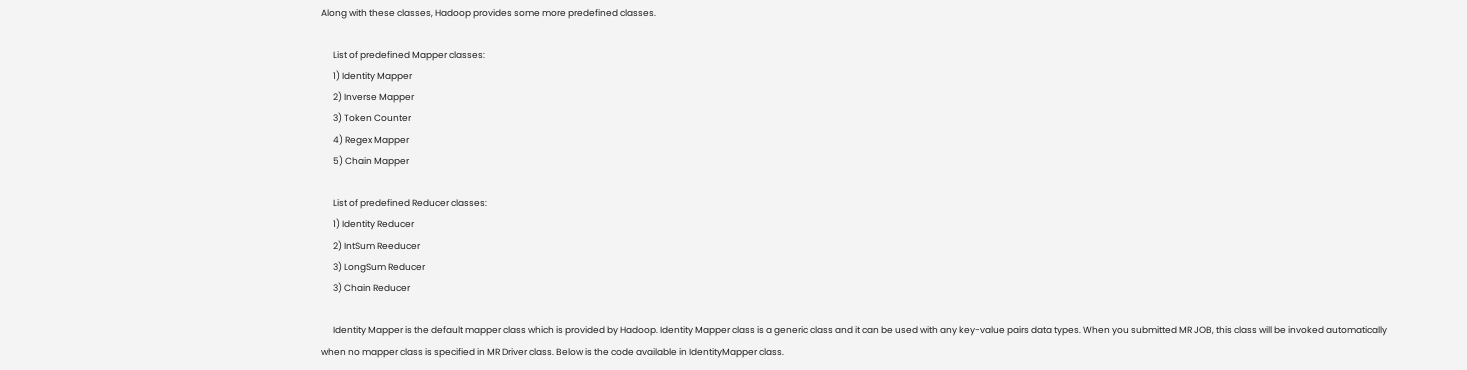Along with these classes, Hadoop provides some more predefined classes.

      List of predefined Mapper classes:
      1) Identity Mapper
      2) Inverse Mapper
      3) Token Counter
      4) Regex Mapper
      5) Chain Mapper

      List of predefined Reducer classes:
      1) Identity Reducer
      2) IntSum Reeducer
      3) LongSum Reducer
      3) Chain Reducer

      Identity Mapper is the default mapper class which is provided by Hadoop. Identity Mapper class is a generic class and it can be used with any key-value pairs data types. When you submitted MR JOB, this class will be invoked automatically when no mapper class is specified in MR Driver class. Below is the code available in IdentityMapper class.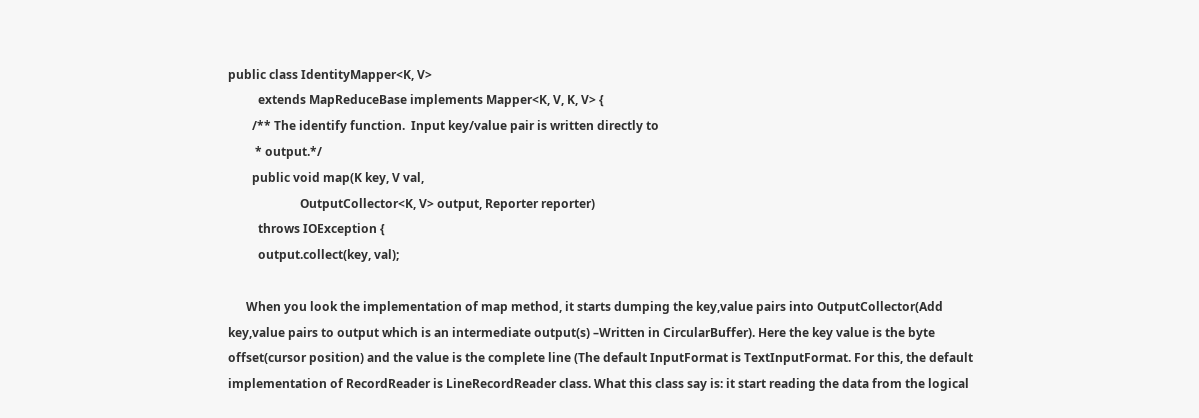public class IdentityMapper<K, V>
          extends MapReduceBase implements Mapper<K, V, K, V> {
        /** The identify function.  Input key/value pair is written directly to
         * output.*/
        public void map(K key, V val,
                        OutputCollector<K, V> output, Reporter reporter)
          throws IOException {
          output.collect(key, val);

      When you look the implementation of map method, it starts dumping the key,value pairs into OutputCollector(Add key,value pairs to output which is an intermediate output(s) –Written in CircularBuffer). Here the key value is the byte offset(cursor position) and the value is the complete line (The default InputFormat is TextInputFormat. For this, the default implementation of RecordReader is LineRecordReader class. What this class say is: it start reading the data from the logical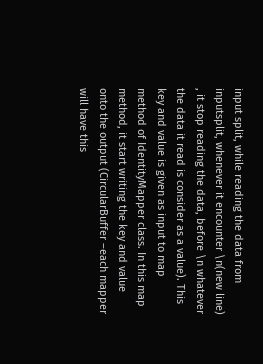input split, while reading the data from inputsplit, whenever it encounter \n(new line) , it stop reading the data, before \n whatever the data it read is consider as a value). This key and value is given as input to map method of IdentityMapper class. In this map method, it start writing the key and value onto the output (CircularBuffer –each mapper will have this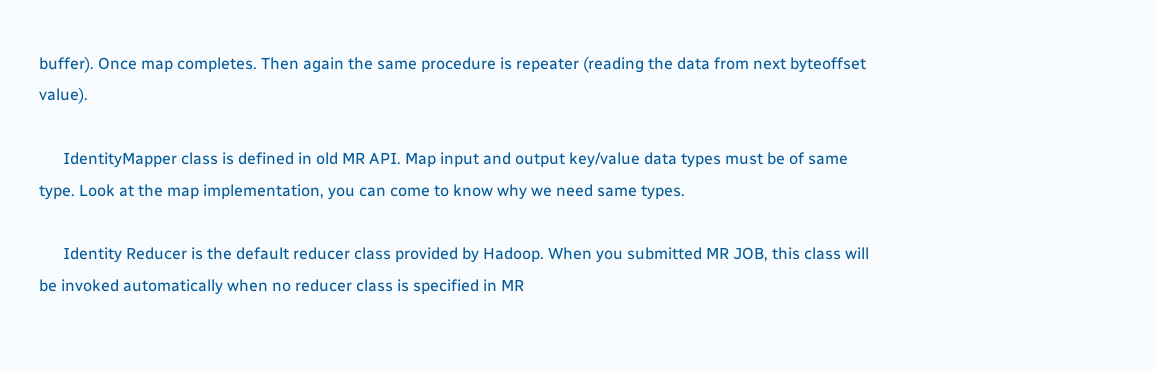buffer). Once map completes. Then again the same procedure is repeater (reading the data from next byteoffset value).

      IdentityMapper class is defined in old MR API. Map input and output key/value data types must be of same type. Look at the map implementation, you can come to know why we need same types.

      Identity Reducer is the default reducer class provided by Hadoop. When you submitted MR JOB, this class will be invoked automatically when no reducer class is specified in MR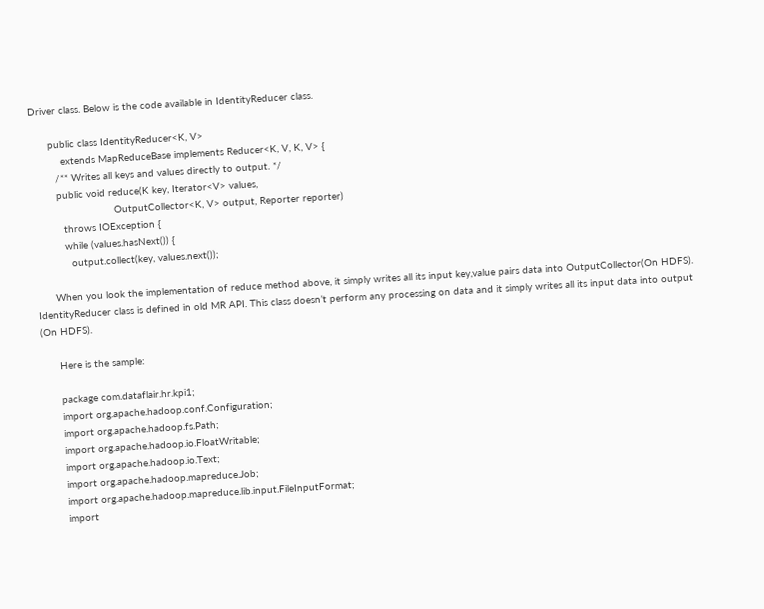Driver class. Below is the code available in IdentityReducer class.

      public class IdentityReducer<K, V>
          extends MapReduceBase implements Reducer<K, V, K, V> {
        /** Writes all keys and values directly to output. */
        public void reduce(K key, Iterator<V> values,
                           OutputCollector<K, V> output, Reporter reporter)
          throws IOException {
          while (values.hasNext()) {
            output.collect(key, values.next());

      When you look the implementation of reduce method above, it simply writes all its input key,value pairs data into OutputCollector(On HDFS). IdentityReducer class is defined in old MR API. This class doesn’t perform any processing on data and it simply writes all its input data into output (On HDFS).

      Here is the sample:

      package com.dataflair.hr.kpi1;
      import org.apache.hadoop.conf.Configuration;
      import org.apache.hadoop.fs.Path;
      import org.apache.hadoop.io.FloatWritable;
      import org.apache.hadoop.io.Text;
      import org.apache.hadoop.mapreduce.Job;
      import org.apache.hadoop.mapreduce.lib.input.FileInputFormat;
      import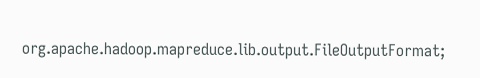org.apache.hadoop.mapreduce.lib.output.FileOutputFormat;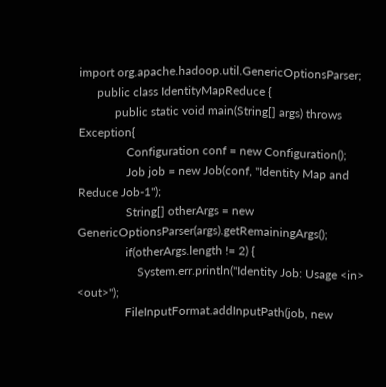import org.apache.hadoop.util.GenericOptionsParser;
      public class IdentityMapReduce {
            public static void main(String[] args) throws Exception{
                Configuration conf = new Configuration();
                Job job = new Job(conf, "Identity Map and Reduce Job-1");
                String[] otherArgs = new GenericOptionsParser(args).getRemainingArgs();
                if(otherArgs.length != 2) {
                    System.err.println("Identity Job: Usage <in> <out>");
                FileInputFormat.addInputPath(job, new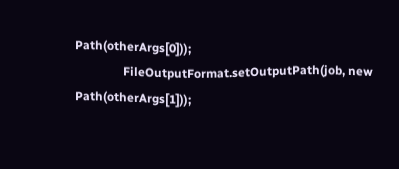Path(otherArgs[0]));
                FileOutputFormat.setOutputPath(job, new Path(otherArgs[1]));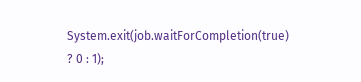System.exit(job.waitForCompletion(true) ? 0 : 1);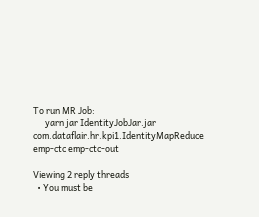To run MR Job:
      yarn jar IdentityJobJar.jar com.dataflair.hr.kpi1.IdentityMapReduce emp-ctc emp-ctc-out

Viewing 2 reply threads
  • You must be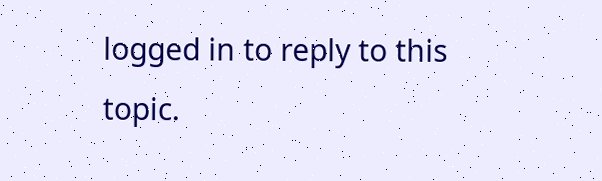logged in to reply to this topic.